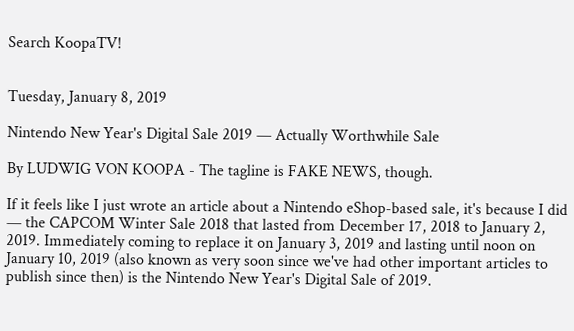Search KoopaTV!


Tuesday, January 8, 2019

Nintendo New Year's Digital Sale 2019 — Actually Worthwhile Sale

By LUDWIG VON KOOPA - The tagline is FAKE NEWS, though.

If it feels like I just wrote an article about a Nintendo eShop-based sale, it's because I did — the CAPCOM Winter Sale 2018 that lasted from December 17, 2018 to January 2, 2019. Immediately coming to replace it on January 3, 2019 and lasting until noon on January 10, 2019 (also known as very soon since we've had other important articles to publish since then) is the Nintendo New Year's Digital Sale of 2019.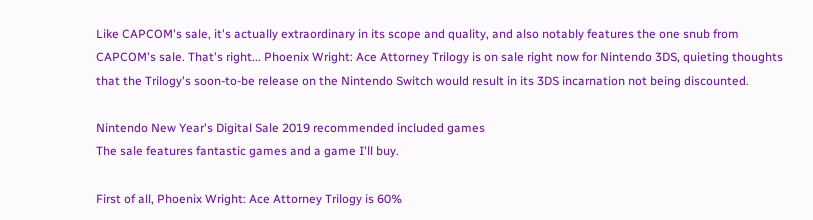Like CAPCOM's sale, it's actually extraordinary in its scope and quality, and also notably features the one snub from CAPCOM's sale. That's right... Phoenix Wright: Ace Attorney Trilogy is on sale right now for Nintendo 3DS, quieting thoughts that the Trilogy's soon-to-be release on the Nintendo Switch would result in its 3DS incarnation not being discounted.

Nintendo New Year's Digital Sale 2019 recommended included games
The sale features fantastic games and a game I'll buy.

First of all, Phoenix Wright: Ace Attorney Trilogy is 60%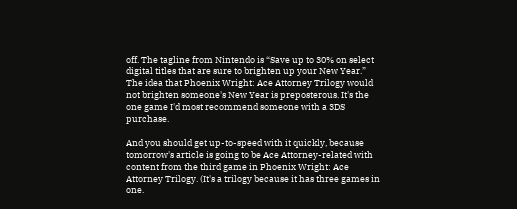off. The tagline from Nintendo is “Save up to 30% on select digital titles that are sure to brighten up your New Year.” The idea that Phoenix Wright: Ace Attorney Trilogy would not brighten someone's New Year is preposterous. It's the one game I'd most recommend someone with a 3DS purchase.

And you should get up-to-speed with it quickly, because tomorrow's article is going to be Ace Attorney-related with content from the third game in Phoenix Wright: Ace Attorney Trilogy. (It's a trilogy because it has three games in one.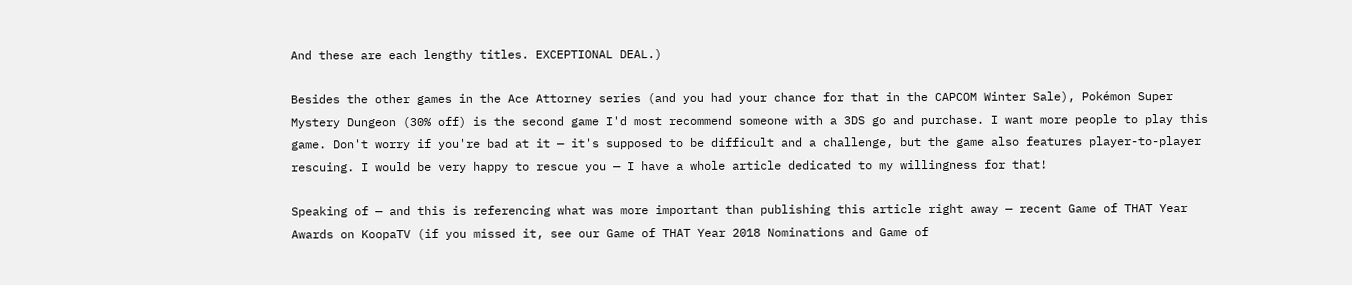And these are each lengthy titles. EXCEPTIONAL DEAL.)

Besides the other games in the Ace Attorney series (and you had your chance for that in the CAPCOM Winter Sale), Pokémon Super Mystery Dungeon (30% off) is the second game I'd most recommend someone with a 3DS go and purchase. I want more people to play this game. Don't worry if you're bad at it — it's supposed to be difficult and a challenge, but the game also features player-to-player rescuing. I would be very happy to rescue you — I have a whole article dedicated to my willingness for that!

Speaking of — and this is referencing what was more important than publishing this article right away — recent Game of THAT Year Awards on KoopaTV (if you missed it, see our Game of THAT Year 2018 Nominations and Game of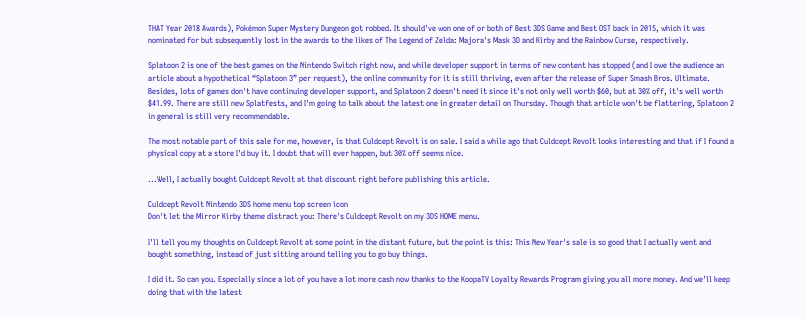THAT Year 2018 Awards), Pokémon Super Mystery Dungeon got robbed. It should've won one of or both of Best 3DS Game and Best OST back in 2015, which it was nominated for but subsequently lost in the awards to the likes of The Legend of Zelda: Majora's Mask 3D and Kirby and the Rainbow Curse, respectively.

Splatoon 2 is one of the best games on the Nintendo Switch right now, and while developer support in terms of new content has stopped (and I owe the audience an article about a hypothetical “Splatoon 3” per request), the online community for it is still thriving, even after the release of Super Smash Bros. Ultimate. Besides, lots of games don't have continuing developer support, and Splatoon 2 doesn't need it since it's not only well worth $60, but at 30% off, it's well worth $41.99. There are still new Splatfests, and I'm going to talk about the latest one in greater detail on Thursday. Though that article won't be flattering, Splatoon 2 in general is still very recommendable.

The most notable part of this sale for me, however, is that Culdcept Revolt is on sale. I said a while ago that Culdcept Revolt looks interesting and that if I found a physical copy at a store I'd buy it. I doubt that will ever happen, but 30% off seems nice.

...Well, I actually bought Culdcept Revolt at that discount right before publishing this article.

Culdcept Revolt Nintendo 3DS home menu top screen icon
Don't let the Mirror Kirby theme distract you: There's Culdcept Revolt on my 3DS HOME menu.

I'll tell you my thoughts on Culdcept Revolt at some point in the distant future, but the point is this: This New Year's sale is so good that I actually went and bought something, instead of just sitting around telling you to go buy things.

I did it. So can you. Especially since a lot of you have a lot more cash now thanks to the KoopaTV Loyalty Rewards Program giving you all more money. And we'll keep doing that with the latest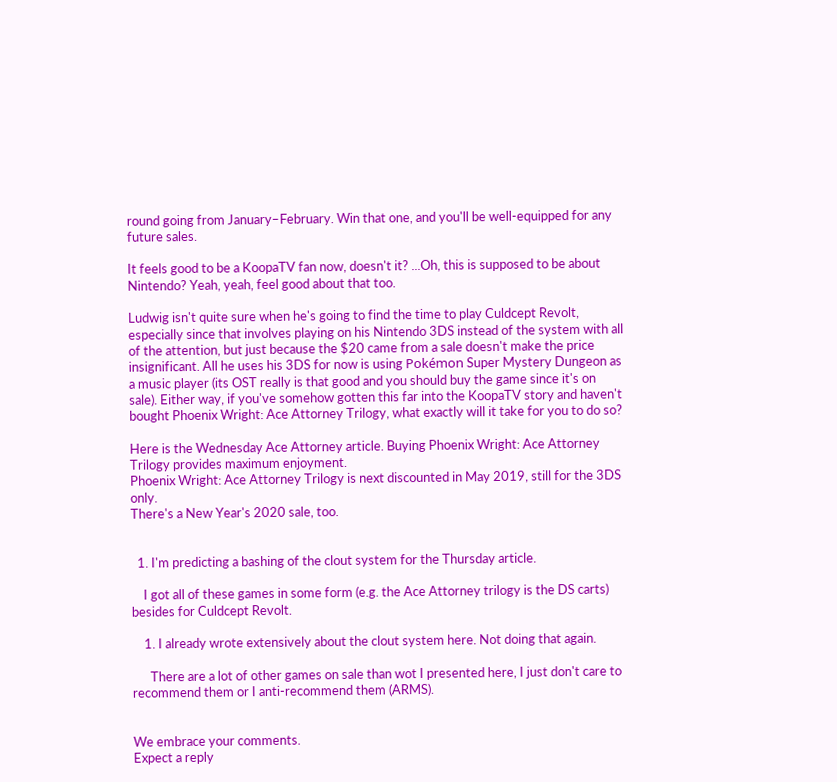round going from January–February. Win that one, and you'll be well-equipped for any future sales.

It feels good to be a KoopaTV fan now, doesn't it? ...Oh, this is supposed to be about Nintendo? Yeah, yeah, feel good about that too.

Ludwig isn't quite sure when he's going to find the time to play Culdcept Revolt, especially since that involves playing on his Nintendo 3DS instead of the system with all of the attention, but just because the $20 came from a sale doesn't make the price insignificant. All he uses his 3DS for now is using Pokémon Super Mystery Dungeon as a music player (its OST really is that good and you should buy the game since it's on sale). Either way, if you've somehow gotten this far into the KoopaTV story and haven't bought Phoenix Wright: Ace Attorney Trilogy, what exactly will it take for you to do so?

Here is the Wednesday Ace Attorney article. Buying Phoenix Wright: Ace Attorney Trilogy provides maximum enjoyment.
Phoenix Wright: Ace Attorney Trilogy is next discounted in May 2019, still for the 3DS only.
There's a New Year's 2020 sale, too.


  1. I'm predicting a bashing of the clout system for the Thursday article.

    I got all of these games in some form (e.g. the Ace Attorney trilogy is the DS carts) besides for Culdcept Revolt.

    1. I already wrote extensively about the clout system here. Not doing that again.

      There are a lot of other games on sale than wot I presented here, I just don't care to recommend them or I anti-recommend them (ARMS).


We embrace your comments.
Expect a reply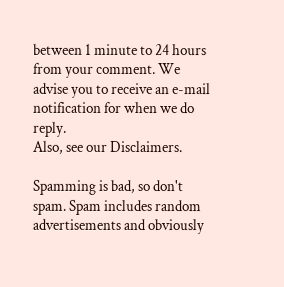between 1 minute to 24 hours from your comment. We advise you to receive an e-mail notification for when we do reply.
Also, see our Disclaimers.

Spamming is bad, so don't spam. Spam includes random advertisements and obviously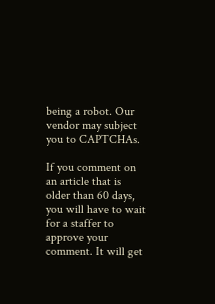being a robot. Our vendor may subject you to CAPTCHAs.

If you comment on an article that is older than 60 days, you will have to wait for a staffer to approve your comment. It will get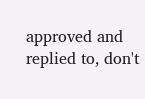approved and replied to, don't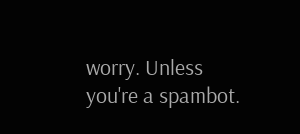worry. Unless you're a spambot.